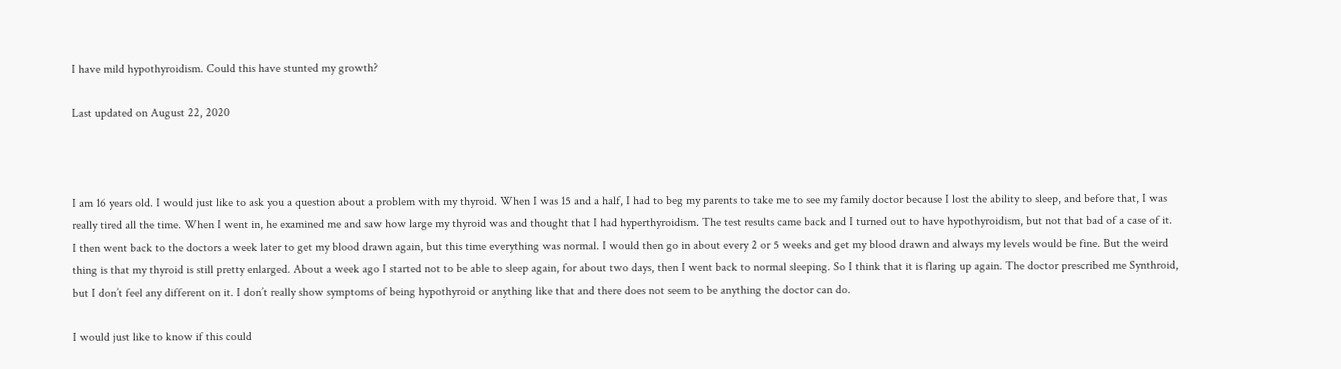I have mild hypothyroidism. Could this have stunted my growth?

Last updated on August 22, 2020



I am 16 years old. I would just like to ask you a question about a problem with my thyroid. When I was 15 and a half, I had to beg my parents to take me to see my family doctor because I lost the ability to sleep, and before that, I was really tired all the time. When I went in, he examined me and saw how large my thyroid was and thought that I had hyperthyroidism. The test results came back and I turned out to have hypothyroidism, but not that bad of a case of it. I then went back to the doctors a week later to get my blood drawn again, but this time everything was normal. I would then go in about every 2 or 5 weeks and get my blood drawn and always my levels would be fine. But the weird thing is that my thyroid is still pretty enlarged. About a week ago I started not to be able to sleep again, for about two days, then I went back to normal sleeping. So I think that it is flaring up again. The doctor prescribed me Synthroid, but I don’t feel any different on it. I don’t really show symptoms of being hypothyroid or anything like that and there does not seem to be anything the doctor can do.

I would just like to know if this could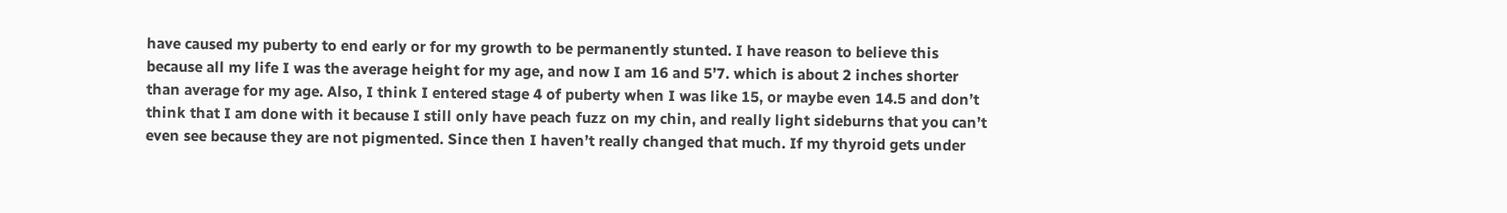have caused my puberty to end early or for my growth to be permanently stunted. I have reason to believe this because all my life I was the average height for my age, and now I am 16 and 5’7. which is about 2 inches shorter than average for my age. Also, I think I entered stage 4 of puberty when I was like 15, or maybe even 14.5 and don’t think that I am done with it because I still only have peach fuzz on my chin, and really light sideburns that you can’t even see because they are not pigmented. Since then I haven’t really changed that much. If my thyroid gets under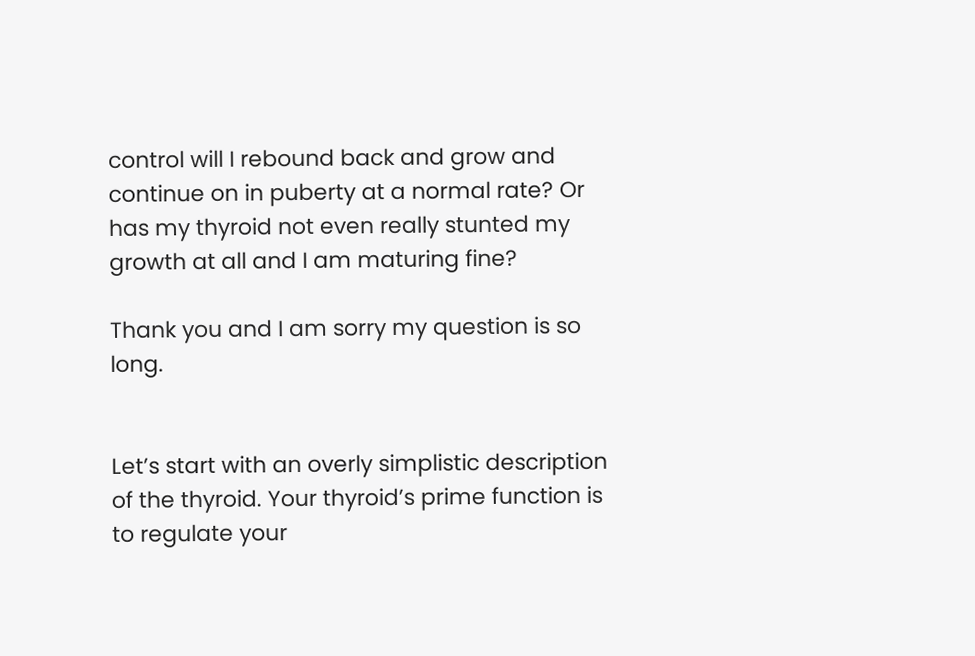control will I rebound back and grow and continue on in puberty at a normal rate? Or has my thyroid not even really stunted my growth at all and I am maturing fine?

Thank you and I am sorry my question is so long.


Let’s start with an overly simplistic description of the thyroid. Your thyroid’s prime function is to regulate your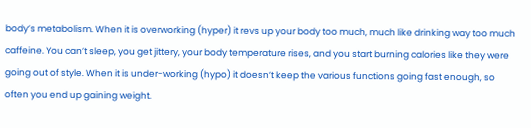body’s metabolism. When it is overworking (hyper) it revs up your body too much, much like drinking way too much caffeine. You can’t sleep, you get jittery, your body temperature rises, and you start burning calories like they were going out of style. When it is under-working (hypo) it doesn’t keep the various functions going fast enough, so often you end up gaining weight.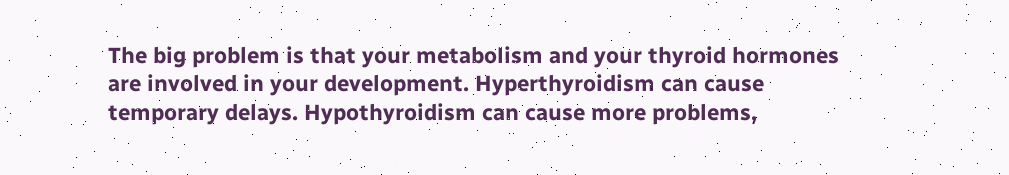The big problem is that your metabolism and your thyroid hormones are involved in your development. Hyperthyroidism can cause temporary delays. Hypothyroidism can cause more problems,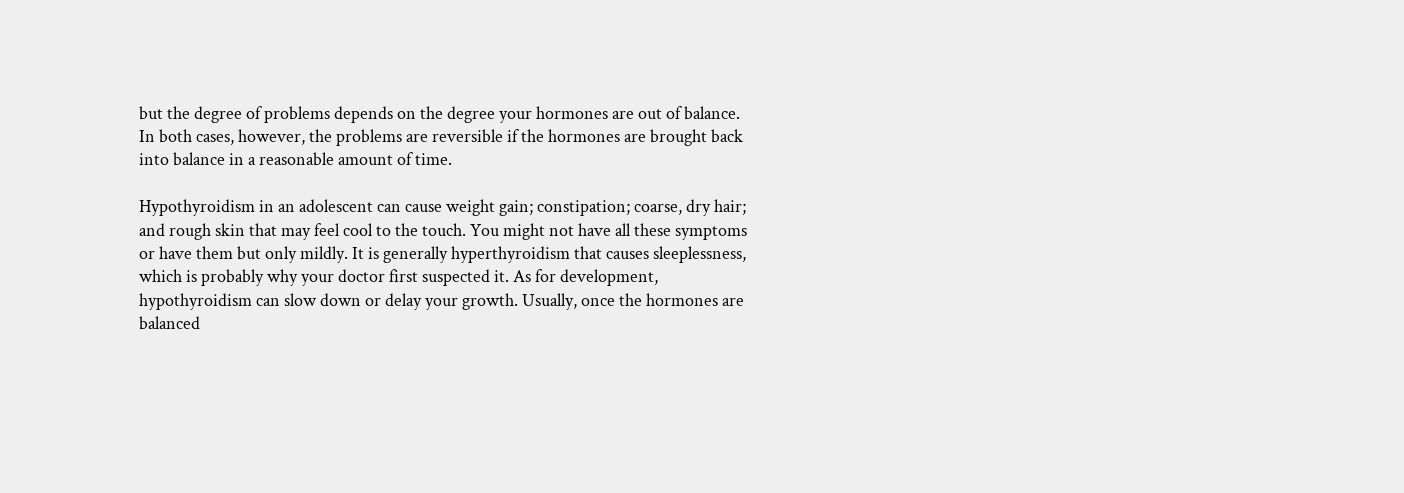but the degree of problems depends on the degree your hormones are out of balance. In both cases, however, the problems are reversible if the hormones are brought back into balance in a reasonable amount of time.

Hypothyroidism in an adolescent can cause weight gain; constipation; coarse, dry hair; and rough skin that may feel cool to the touch. You might not have all these symptoms or have them but only mildly. It is generally hyperthyroidism that causes sleeplessness, which is probably why your doctor first suspected it. As for development, hypothyroidism can slow down or delay your growth. Usually, once the hormones are balanced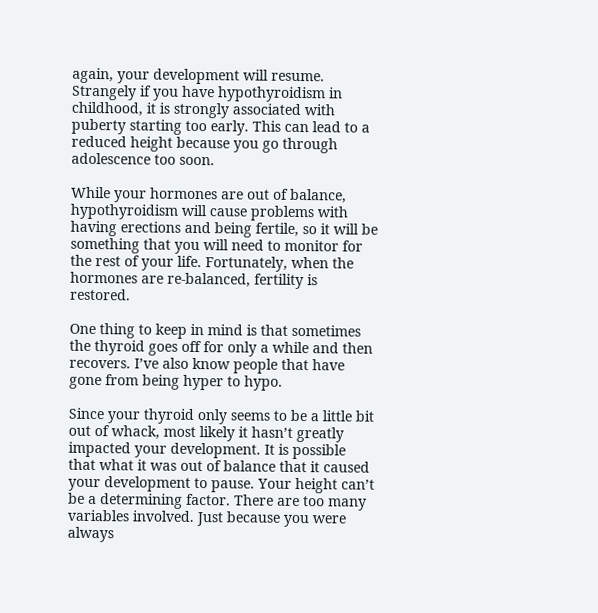again, your development will resume. Strangely if you have hypothyroidism in childhood, it is strongly associated with puberty starting too early. This can lead to a reduced height because you go through adolescence too soon.

While your hormones are out of balance, hypothyroidism will cause problems with having erections and being fertile, so it will be something that you will need to monitor for the rest of your life. Fortunately, when the hormones are re-balanced, fertility is restored.

One thing to keep in mind is that sometimes the thyroid goes off for only a while and then recovers. I’ve also know people that have gone from being hyper to hypo.

Since your thyroid only seems to be a little bit out of whack, most likely it hasn’t greatly impacted your development. It is possible that what it was out of balance that it caused your development to pause. Your height can’t be a determining factor. There are too many variables involved. Just because you were always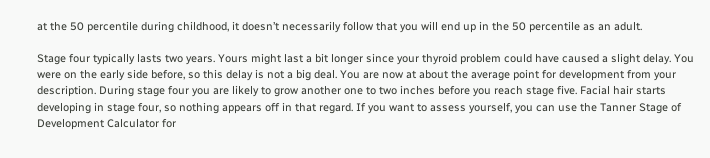at the 50 percentile during childhood, it doesn’t necessarily follow that you will end up in the 50 percentile as an adult.

Stage four typically lasts two years. Yours might last a bit longer since your thyroid problem could have caused a slight delay. You were on the early side before, so this delay is not a big deal. You are now at about the average point for development from your description. During stage four you are likely to grow another one to two inches before you reach stage five. Facial hair starts developing in stage four, so nothing appears off in that regard. If you want to assess yourself, you can use the Tanner Stage of Development Calculator for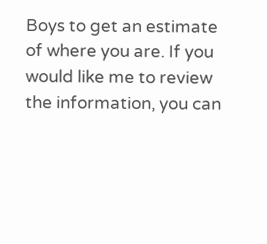Boys to get an estimate of where you are. If you would like me to review the information, you can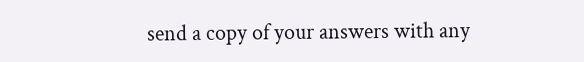send a copy of your answers with any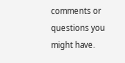comments or questions you might have.